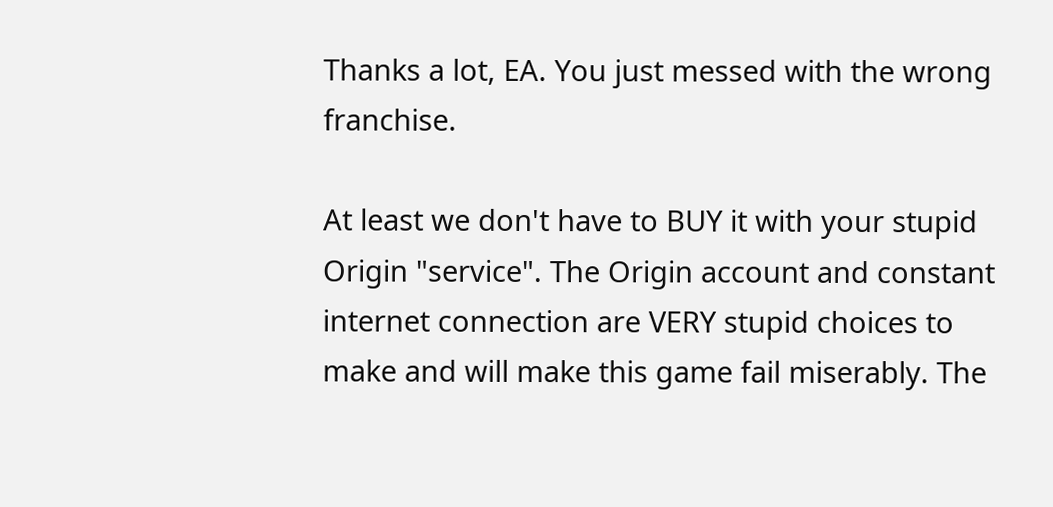Thanks a lot, EA. You just messed with the wrong franchise.

At least we don't have to BUY it with your stupid Origin "service". The Origin account and constant internet connection are VERY stupid choices to make and will make this game fail miserably. The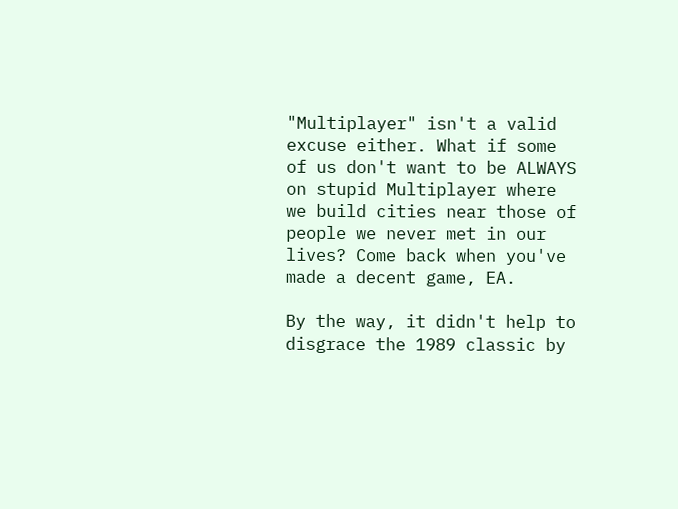"Multiplayer" isn't a valid excuse either. What if some of us don't want to be ALWAYS on stupid Multiplayer where we build cities near those of people we never met in our lives? Come back when you've made a decent game, EA.

By the way, it didn't help to disgrace the 1989 classic by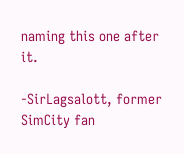naming this one after it.

-SirLagsalott, former SimCity fan